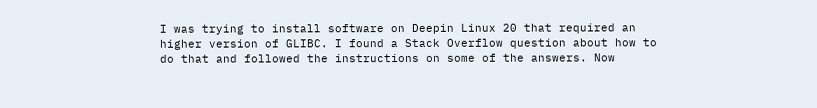I was trying to install software on Deepin Linux 20 that required an higher version of GLIBC. I found a Stack Overflow question about how to do that and followed the instructions on some of the answers. Now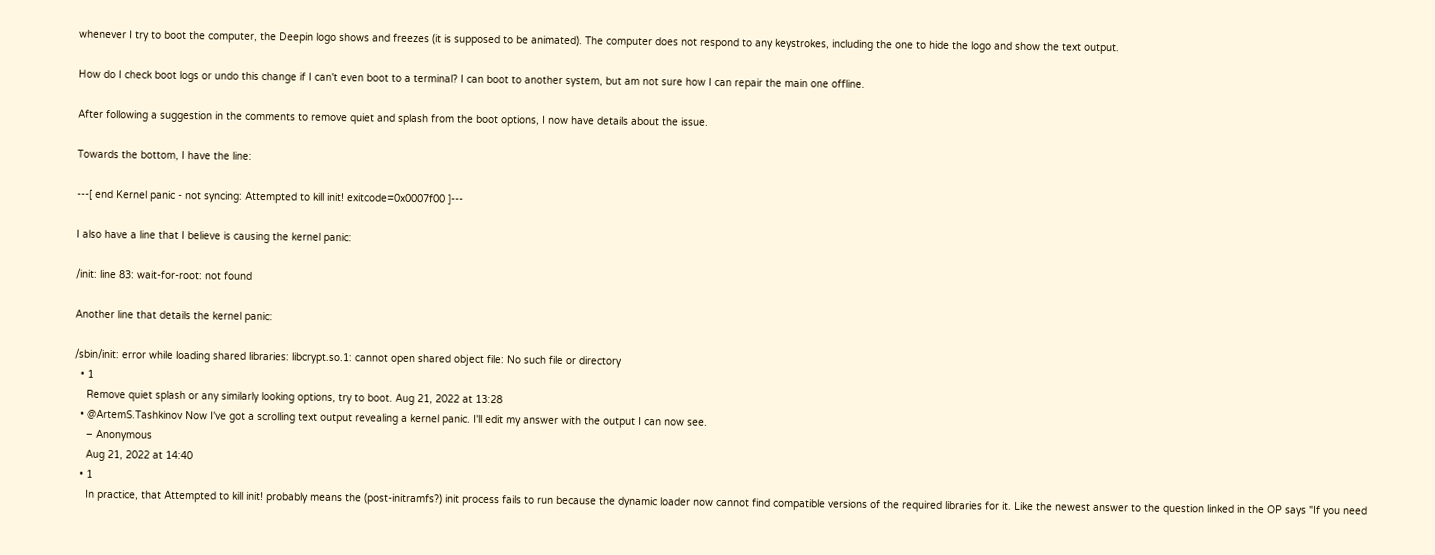whenever I try to boot the computer, the Deepin logo shows and freezes (it is supposed to be animated). The computer does not respond to any keystrokes, including the one to hide the logo and show the text output.

How do I check boot logs or undo this change if I can't even boot to a terminal? I can boot to another system, but am not sure how I can repair the main one offline.

After following a suggestion in the comments to remove quiet and splash from the boot options, I now have details about the issue.

Towards the bottom, I have the line:

---[ end Kernel panic - not syncing: Attempted to kill init! exitcode=0x0007f00 ]---

I also have a line that I believe is causing the kernel panic:

/init: line 83: wait-for-root: not found

Another line that details the kernel panic:

/sbin/init: error while loading shared libraries: libcrypt.so.1: cannot open shared object file: No such file or directory
  • 1
    Remove quiet splash or any similarly looking options, try to boot. Aug 21, 2022 at 13:28
  • @ArtemS.Tashkinov Now I've got a scrolling text output revealing a kernel panic. I'll edit my answer with the output I can now see.
    – Anonymous
    Aug 21, 2022 at 14:40
  • 1
    In practice, that Attempted to kill init! probably means the (post-initramfs?) init process fails to run because the dynamic loader now cannot find compatible versions of the required libraries for it. Like the newest answer to the question linked in the OP says "If you need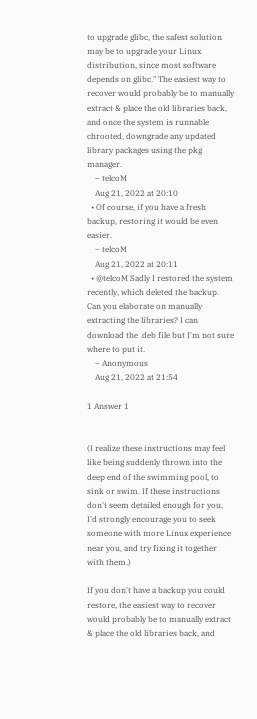to upgrade glibc, the safest solution may be to upgrade your Linux distribution, since most software depends on glibc." The easiest way to recover would probably be to manually extract & place the old libraries back, and once the system is runnable chrooted, downgrade any updated library packages using the pkg manager.
    – telcoM
    Aug 21, 2022 at 20:10
  • Of course, if you have a fresh backup, restoring it would be even easier.
    – telcoM
    Aug 21, 2022 at 20:11
  • @telcoM Sadly I restored the system recently, which deleted the backup. Can you elaborate on manually extracting the libraries? I can download the .deb file but I'm not sure where to put it.
    – Anonymous
    Aug 21, 2022 at 21:54

1 Answer 1


(I realize these instructions may feel like being suddenly thrown into the deep end of the swimming pool, to sink or swim. If these instructions don't seem detailed enough for you, I'd strongly encourage you to seek someone with more Linux experience near you, and try fixing it together with them.)

If you don't have a backup you could restore, the easiest way to recover would probably be to manually extract & place the old libraries back, and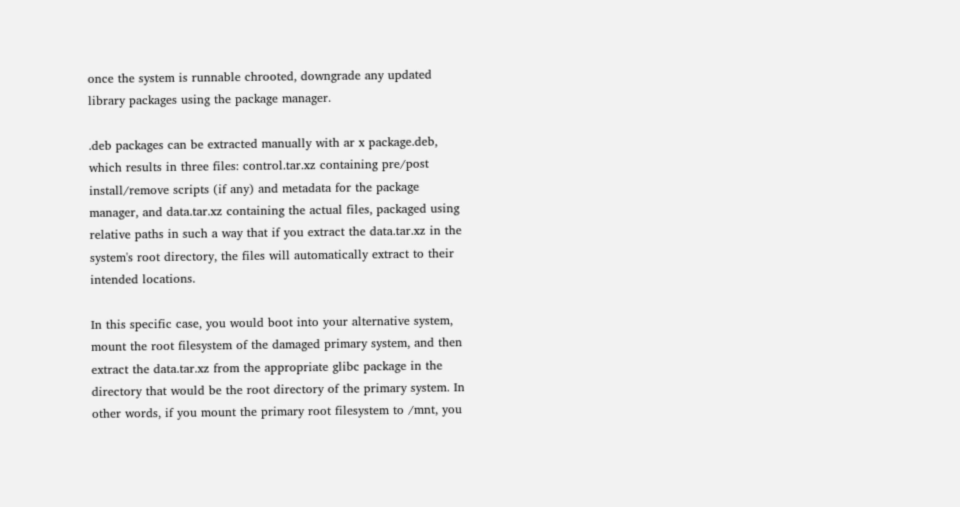once the system is runnable chrooted, downgrade any updated library packages using the package manager.

.deb packages can be extracted manually with ar x package.deb, which results in three files: control.tar.xz containing pre/post install/remove scripts (if any) and metadata for the package manager, and data.tar.xz containing the actual files, packaged using relative paths in such a way that if you extract the data.tar.xz in the system's root directory, the files will automatically extract to their intended locations.

In this specific case, you would boot into your alternative system, mount the root filesystem of the damaged primary system, and then extract the data.tar.xz from the appropriate glibc package in the directory that would be the root directory of the primary system. In other words, if you mount the primary root filesystem to /mnt, you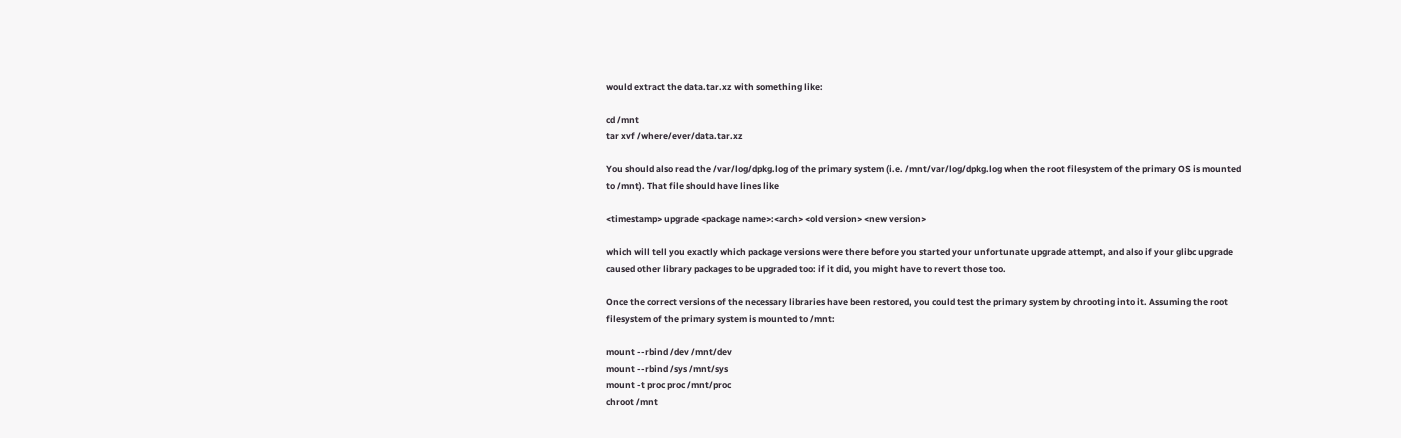would extract the data.tar.xz with something like:

cd /mnt
tar xvf /where/ever/data.tar.xz

You should also read the /var/log/dpkg.log of the primary system (i.e. /mnt/var/log/dpkg.log when the root filesystem of the primary OS is mounted to /mnt). That file should have lines like

<timestamp> upgrade <package name>:<arch> <old version> <new version>

which will tell you exactly which package versions were there before you started your unfortunate upgrade attempt, and also if your glibc upgrade caused other library packages to be upgraded too: if it did, you might have to revert those too.

Once the correct versions of the necessary libraries have been restored, you could test the primary system by chrooting into it. Assuming the root filesystem of the primary system is mounted to /mnt:

mount --rbind /dev /mnt/dev
mount --rbind /sys /mnt/sys
mount -t proc proc /mnt/proc
chroot /mnt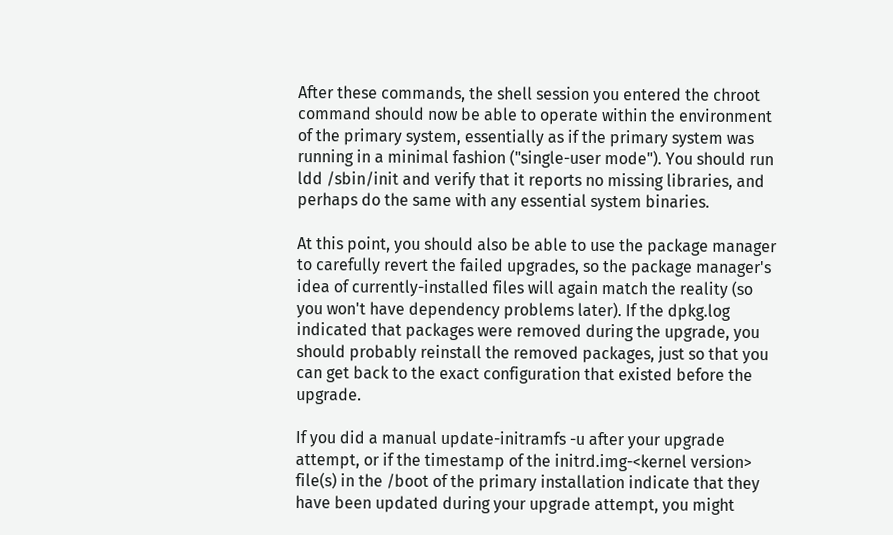After these commands, the shell session you entered the chroot command should now be able to operate within the environment of the primary system, essentially as if the primary system was running in a minimal fashion ("single-user mode"). You should run ldd /sbin/init and verify that it reports no missing libraries, and perhaps do the same with any essential system binaries.

At this point, you should also be able to use the package manager to carefully revert the failed upgrades, so the package manager's idea of currently-installed files will again match the reality (so you won't have dependency problems later). If the dpkg.log indicated that packages were removed during the upgrade, you should probably reinstall the removed packages, just so that you can get back to the exact configuration that existed before the upgrade.

If you did a manual update-initramfs -u after your upgrade attempt, or if the timestamp of the initrd.img-<kernel version> file(s) in the /boot of the primary installation indicate that they have been updated during your upgrade attempt, you might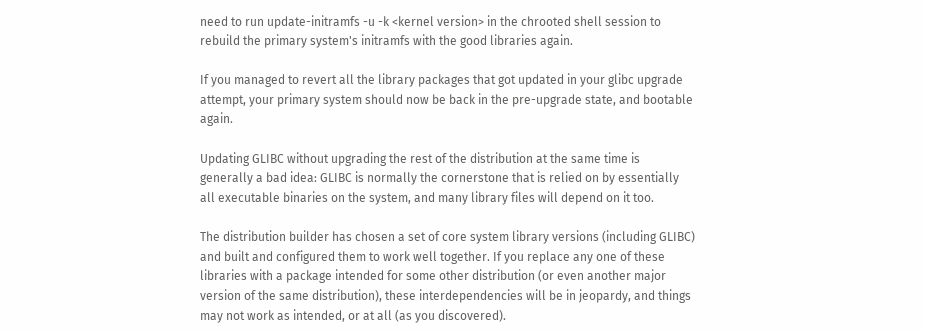need to run update-initramfs -u -k <kernel version> in the chrooted shell session to rebuild the primary system's initramfs with the good libraries again.

If you managed to revert all the library packages that got updated in your glibc upgrade attempt, your primary system should now be back in the pre-upgrade state, and bootable again.

Updating GLIBC without upgrading the rest of the distribution at the same time is generally a bad idea: GLIBC is normally the cornerstone that is relied on by essentially all executable binaries on the system, and many library files will depend on it too.

The distribution builder has chosen a set of core system library versions (including GLIBC) and built and configured them to work well together. If you replace any one of these libraries with a package intended for some other distribution (or even another major version of the same distribution), these interdependencies will be in jeopardy, and things may not work as intended, or at all (as you discovered).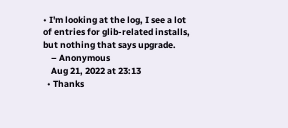• I'm looking at the log, I see a lot of entries for glib-related installs, but nothing that says upgrade.
    – Anonymous
    Aug 21, 2022 at 23:13
  • Thanks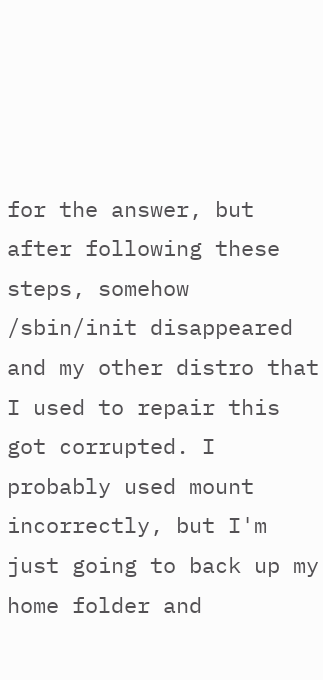for the answer, but after following these steps, somehow /sbin/init disappeared and my other distro that I used to repair this got corrupted. I probably used mount incorrectly, but I'm just going to back up my home folder and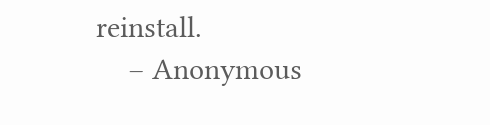reinstall.
    – Anonymous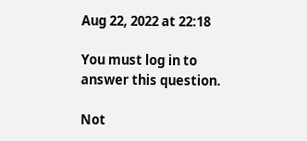Aug 22, 2022 at 22:18

You must log in to answer this question.

Not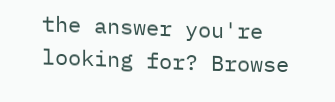the answer you're looking for? Browse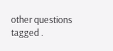other questions tagged .